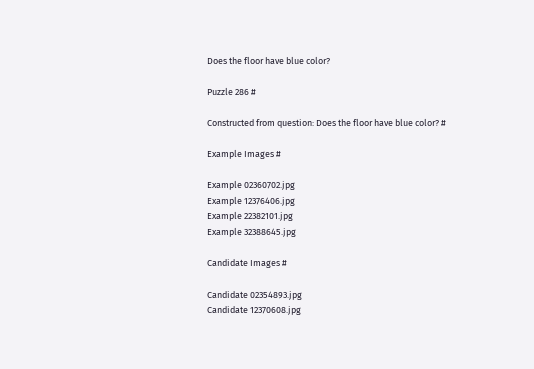Does the floor have blue color?

Puzzle 286 #

Constructed from question: Does the floor have blue color? #

Example Images #

Example 02360702.jpg
Example 12376406.jpg
Example 22382101.jpg
Example 32388645.jpg

Candidate Images #

Candidate 02354893.jpg
Candidate 12370608.jpg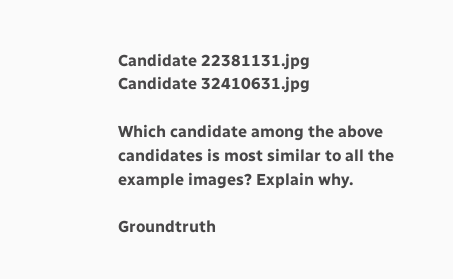Candidate 22381131.jpg
Candidate 32410631.jpg

Which candidate among the above candidates is most similar to all the example images? Explain why.

Groundtruth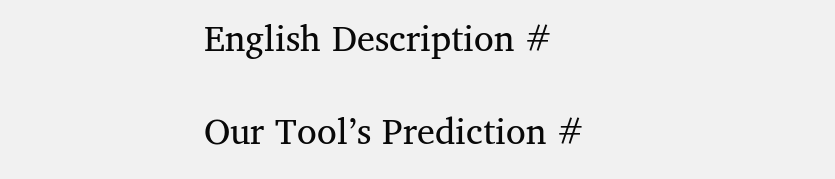English Description #

Our Tool’s Prediction #